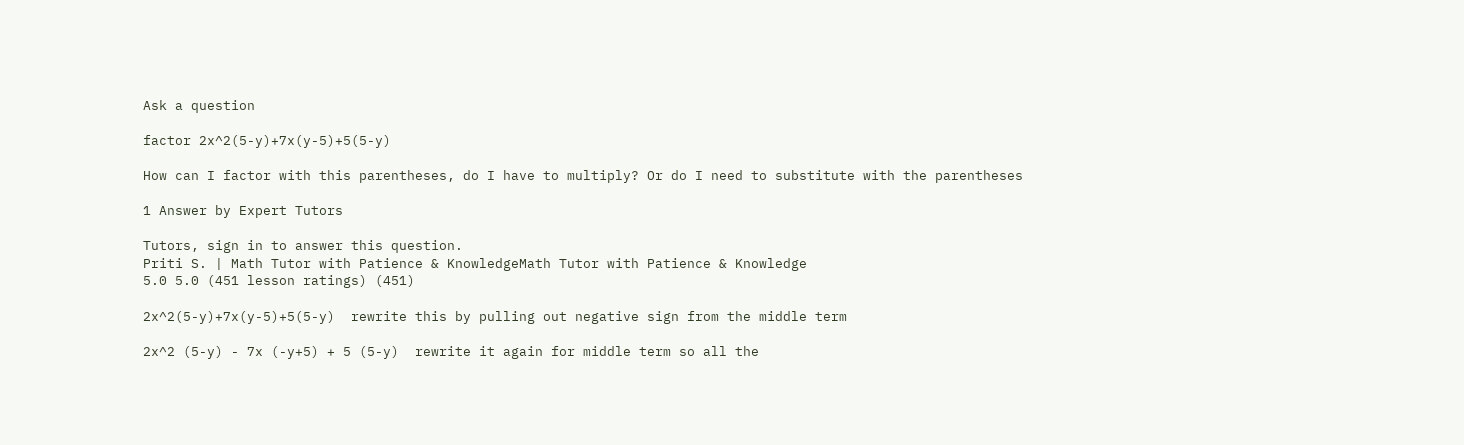Ask a question

factor 2x^2(5-y)+7x(y-5)+5(5-y)

How can I factor with this parentheses, do I have to multiply? Or do I need to substitute with the parentheses

1 Answer by Expert Tutors

Tutors, sign in to answer this question.
Priti S. | Math Tutor with Patience & KnowledgeMath Tutor with Patience & Knowledge
5.0 5.0 (451 lesson ratings) (451)

2x^2(5-y)+7x(y-5)+5(5-y)  rewrite this by pulling out negative sign from the middle term

2x^2 (5-y) - 7x (-y+5) + 5 (5-y)  rewrite it again for middle term so all the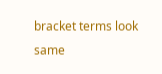bracket terms look same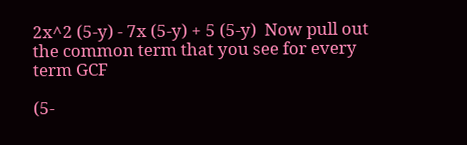2x^2 (5-y) - 7x (5-y) + 5 (5-y)  Now pull out the common term that you see for every term GCF

(5-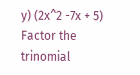y) (2x^2 -7x + 5)   Factor the trinomial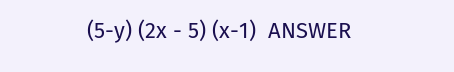(5-y) (2x - 5) (x-1)  ANSWER